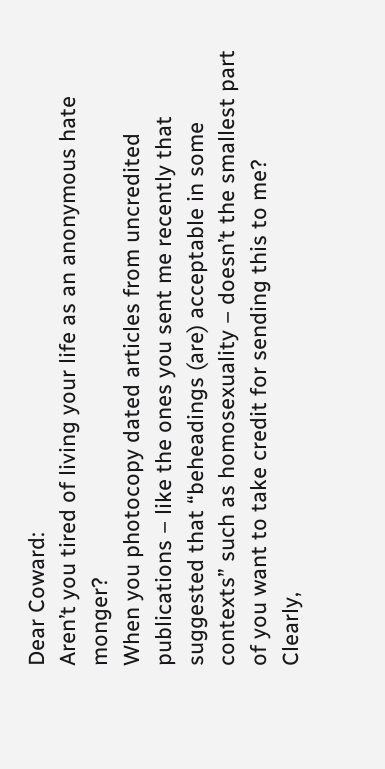Dear Coward:
Aren’t you tired of living your life as an anonymous hate monger?
When you photocopy dated articles from uncredited publications – like the ones you sent me recently that suggested that “beheadings (are) acceptable in some contexts” such as homosexuality – doesn’t the smallest part of you want to take credit for sending this to me?
Clearly,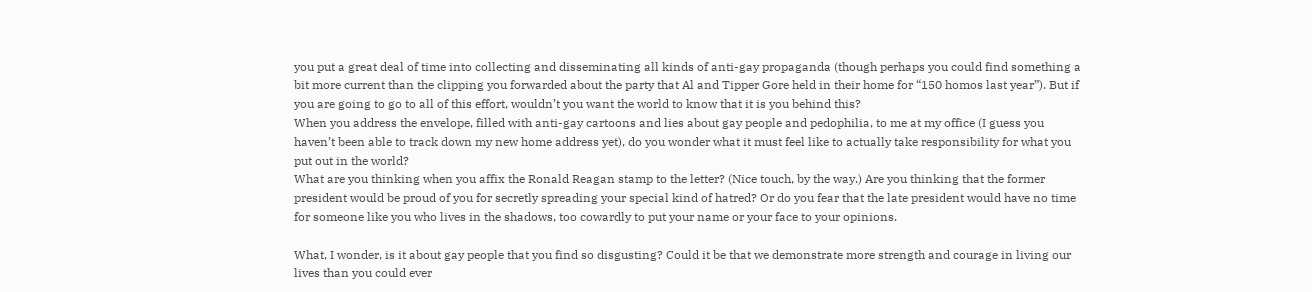you put a great deal of time into collecting and disseminating all kinds of anti-gay propaganda (though perhaps you could find something a bit more current than the clipping you forwarded about the party that Al and Tipper Gore held in their home for “150 homos last year”). But if you are going to go to all of this effort, wouldn’t you want the world to know that it is you behind this?
When you address the envelope, filled with anti-gay cartoons and lies about gay people and pedophilia, to me at my office (I guess you haven’t been able to track down my new home address yet), do you wonder what it must feel like to actually take responsibility for what you put out in the world?
What are you thinking when you affix the Ronald Reagan stamp to the letter? (Nice touch, by the way.) Are you thinking that the former president would be proud of you for secretly spreading your special kind of hatred? Or do you fear that the late president would have no time for someone like you who lives in the shadows, too cowardly to put your name or your face to your opinions.

What, I wonder, is it about gay people that you find so disgusting? Could it be that we demonstrate more strength and courage in living our lives than you could ever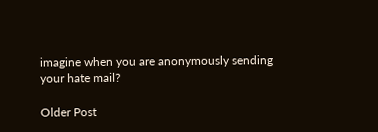imagine when you are anonymously sending your hate mail?

Older Post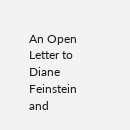An Open Letter to Diane Feinstein and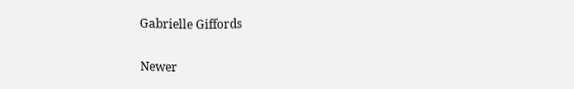Gabrielle Giffords

Newer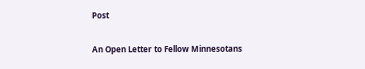Post

An Open Letter to Fellow Minnesotans